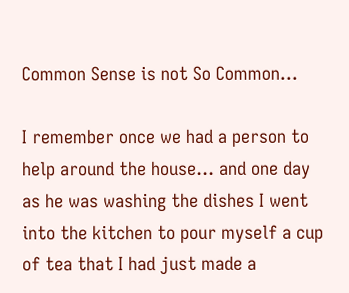Common Sense is not So Common…

I remember once we had a person to help around the house… and one day as he was washing the dishes I went into the kitchen to pour myself a cup of tea that I had just made a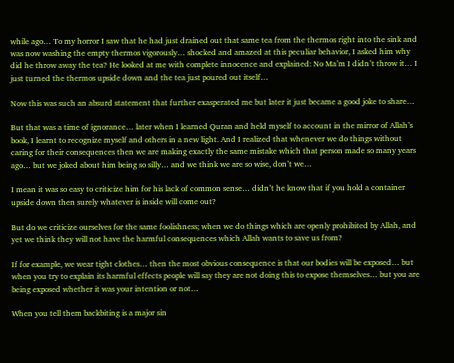while ago… To my horror I saw that he had just drained out that same tea from the thermos right into the sink and was now washing the empty thermos vigorously… shocked and amazed at this peculiar behavior, I asked him why did he throw away the tea? He looked at me with complete innocence and explained: No Ma’m I didn’t throw it… I just turned the thermos upside down and the tea just poured out itself…

Now this was such an absurd statement that further exasperated me but later it just became a good joke to share…

But that was a time of ignorance… later when I learned Quran and held myself to account in the mirror of Allah’s book, I learnt to recognize myself and others in a new light. And I realized that whenever we do things without caring for their consequences then we are making exactly the same mistake which that person made so many years ago… but we joked about him being so silly… and we think we are so wise, don’t we…

I mean it was so easy to criticize him for his lack of common sense… didn’t he know that if you hold a container upside down then surely whatever is inside will come out?

But do we criticize ourselves for the same foolishness; when we do things which are openly prohibited by Allah, and yet we think they will not have the harmful consequences which Allah wants to save us from?

If for example, we wear tight clothes… then the most obvious consequence is that our bodies will be exposed… but when you try to explain its harmful effects people will say they are not doing this to expose themselves… but you are being exposed whether it was your intention or not…

When you tell them backbiting is a major sin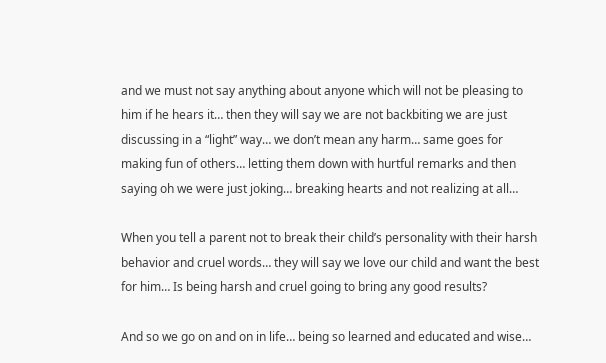and we must not say anything about anyone which will not be pleasing to him if he hears it… then they will say we are not backbiting we are just discussing in a “light” way… we don’t mean any harm… same goes for making fun of others… letting them down with hurtful remarks and then saying oh we were just joking… breaking hearts and not realizing at all…

When you tell a parent not to break their child’s personality with their harsh behavior and cruel words… they will say we love our child and want the best for him… Is being harsh and cruel going to bring any good results?

And so we go on and on in life… being so learned and educated and wise…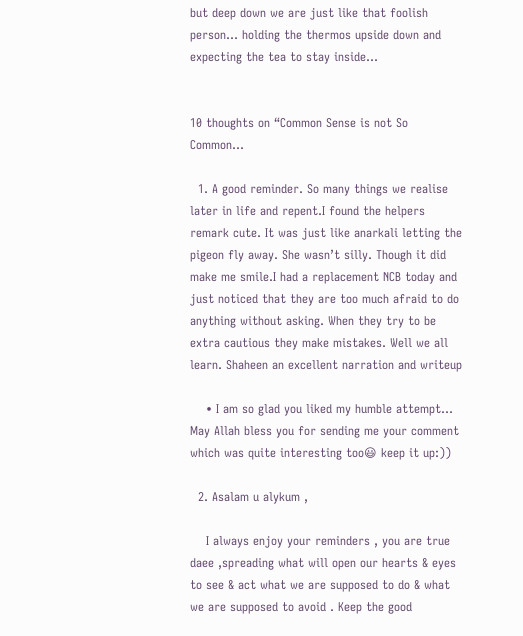but deep down we are just like that foolish person… holding the thermos upside down and expecting the tea to stay inside…


10 thoughts on “Common Sense is not So Common…

  1. A good reminder. So many things we realise later in life and repent.I found the helpers remark cute. It was just like anarkali letting the pigeon fly away. She wasn’t silly. Though it did make me smile.I had a replacement NCB today and just noticed that they are too much afraid to do anything without asking. When they try to be extra cautious they make mistakes. Well we all learn. Shaheen an excellent narration and writeup

    • I am so glad you liked my humble attempt… May Allah bless you for sending me your comment which was quite interesting too😃 keep it up:))

  2. Asalam u alykum ,

    I always enjoy your reminders , you are true daee ,spreading what will open our hearts & eyes to see & act what we are supposed to do & what we are supposed to avoid . Keep the good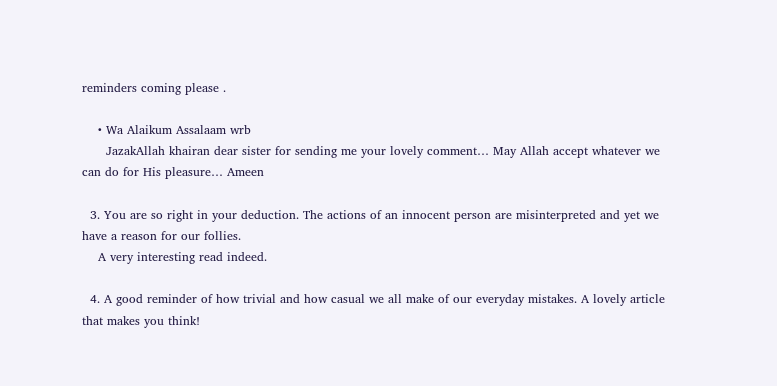reminders coming please .

    • Wa Alaikum Assalaam wrb
      JazakAllah khairan dear sister for sending me your lovely comment… May Allah accept whatever we can do for His pleasure… Ameen

  3. You are so right in your deduction. The actions of an innocent person are misinterpreted and yet we have a reason for our follies.
    A very interesting read indeed.

  4. A good reminder of how trivial and how casual we all make of our everyday mistakes. A lovely article that makes you think!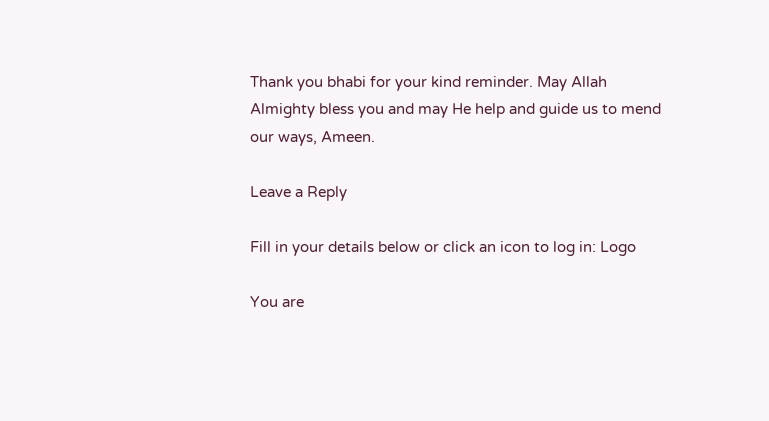Thank you bhabi for your kind reminder. May Allah Almighty bless you and may He help and guide us to mend our ways, Ameen.

Leave a Reply

Fill in your details below or click an icon to log in: Logo

You are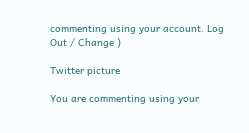commenting using your account. Log Out / Change )

Twitter picture

You are commenting using your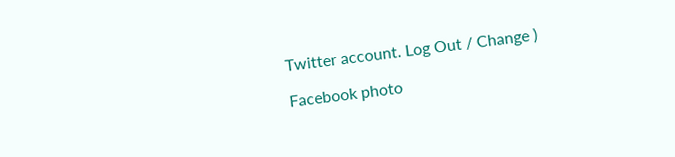Twitter account. Log Out / Change )

Facebook photo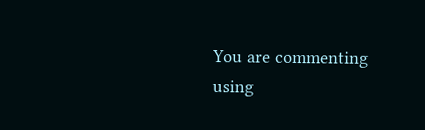You are commenting using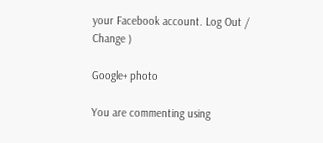your Facebook account. Log Out / Change )

Google+ photo

You are commenting using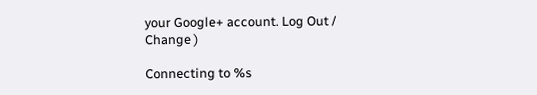your Google+ account. Log Out / Change )

Connecting to %s